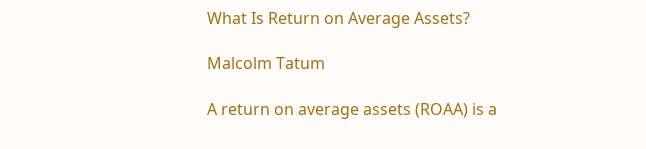What Is Return on Average Assets?

Malcolm Tatum

A return on average assets (ROAA) is a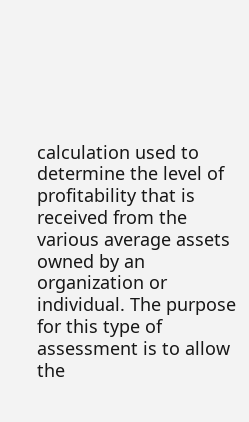calculation used to determine the level of profitability that is received from the various average assets owned by an organization or individual. The purpose for this type of assessment is to allow the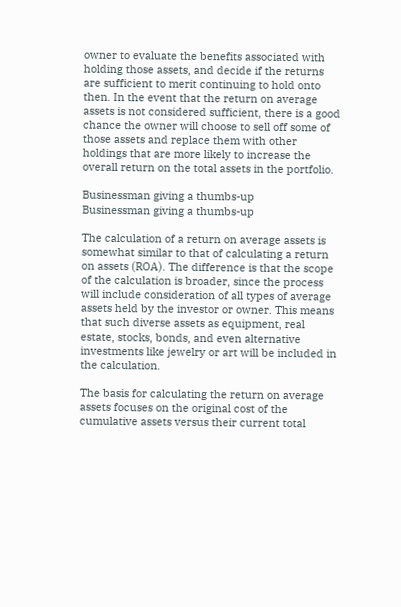owner to evaluate the benefits associated with holding those assets, and decide if the returns are sufficient to merit continuing to hold onto then. In the event that the return on average assets is not considered sufficient, there is a good chance the owner will choose to sell off some of those assets and replace them with other holdings that are more likely to increase the overall return on the total assets in the portfolio.

Businessman giving a thumbs-up
Businessman giving a thumbs-up

The calculation of a return on average assets is somewhat similar to that of calculating a return on assets (ROA). The difference is that the scope of the calculation is broader, since the process will include consideration of all types of average assets held by the investor or owner. This means that such diverse assets as equipment, real estate, stocks, bonds, and even alternative investments like jewelry or art will be included in the calculation.

The basis for calculating the return on average assets focuses on the original cost of the cumulative assets versus their current total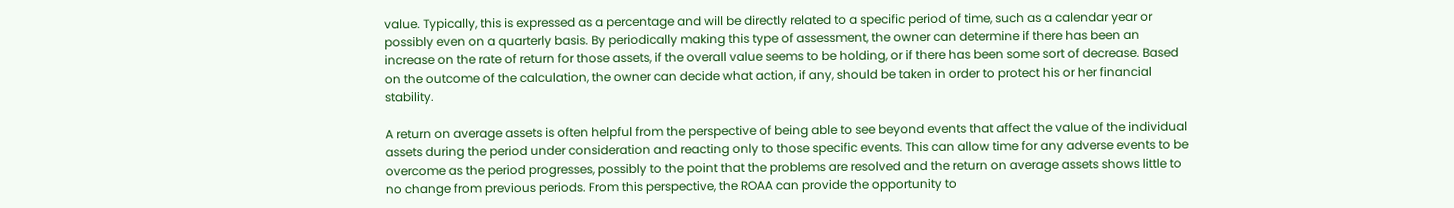value. Typically, this is expressed as a percentage and will be directly related to a specific period of time, such as a calendar year or possibly even on a quarterly basis. By periodically making this type of assessment, the owner can determine if there has been an increase on the rate of return for those assets, if the overall value seems to be holding, or if there has been some sort of decrease. Based on the outcome of the calculation, the owner can decide what action, if any, should be taken in order to protect his or her financial stability.

A return on average assets is often helpful from the perspective of being able to see beyond events that affect the value of the individual assets during the period under consideration and reacting only to those specific events. This can allow time for any adverse events to be overcome as the period progresses, possibly to the point that the problems are resolved and the return on average assets shows little to no change from previous periods. From this perspective, the ROAA can provide the opportunity to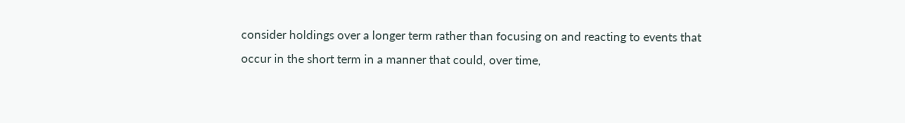consider holdings over a longer term rather than focusing on and reacting to events that occur in the short term in a manner that could, over time,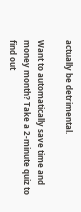actually be detrimental.

Want to automatically save time and money month? Take a 2-minute quiz to find out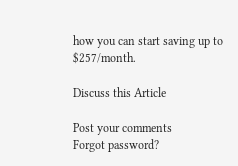how you can start saving up to $257/month.

Discuss this Article

Post your comments
Forgot password?